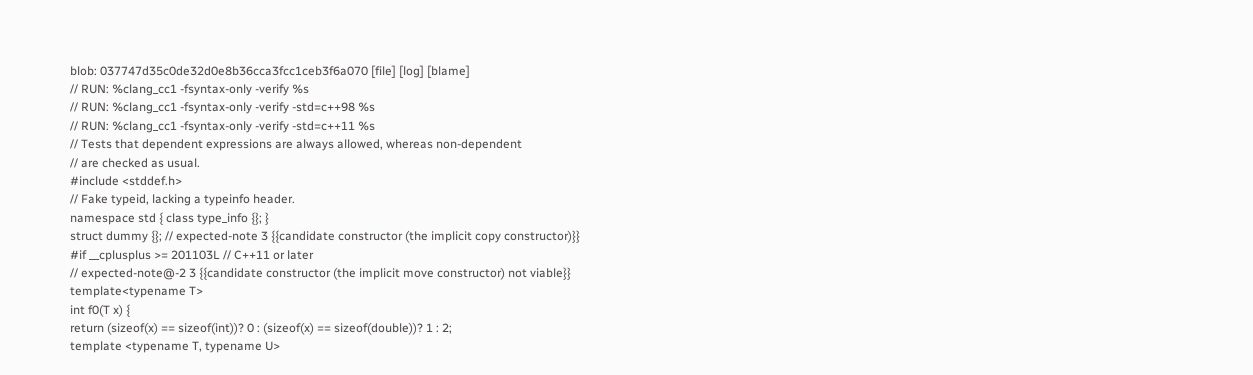blob: 037747d35c0de32d0e8b36cca3fcc1ceb3f6a070 [file] [log] [blame]
// RUN: %clang_cc1 -fsyntax-only -verify %s
// RUN: %clang_cc1 -fsyntax-only -verify -std=c++98 %s
// RUN: %clang_cc1 -fsyntax-only -verify -std=c++11 %s
// Tests that dependent expressions are always allowed, whereas non-dependent
// are checked as usual.
#include <stddef.h>
// Fake typeid, lacking a typeinfo header.
namespace std { class type_info {}; }
struct dummy {}; // expected-note 3 {{candidate constructor (the implicit copy constructor)}}
#if __cplusplus >= 201103L // C++11 or later
// expected-note@-2 3 {{candidate constructor (the implicit move constructor) not viable}}
template<typename T>
int f0(T x) {
return (sizeof(x) == sizeof(int))? 0 : (sizeof(x) == sizeof(double))? 1 : 2;
template <typename T, typename U>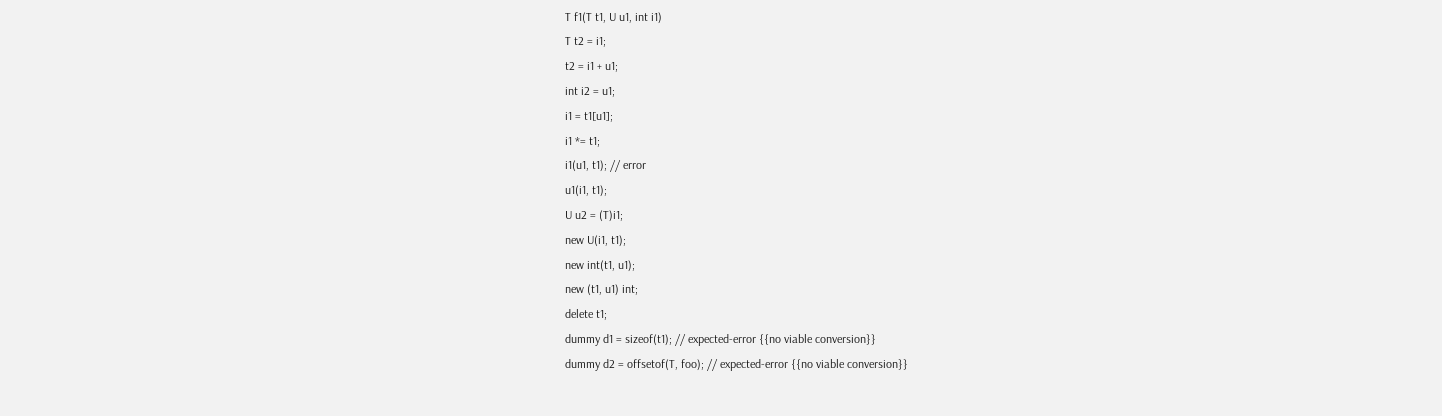T f1(T t1, U u1, int i1)
T t2 = i1;
t2 = i1 + u1;
int i2 = u1;
i1 = t1[u1];
i1 *= t1;
i1(u1, t1); // error
u1(i1, t1);
U u2 = (T)i1;
new U(i1, t1);
new int(t1, u1);
new (t1, u1) int;
delete t1;
dummy d1 = sizeof(t1); // expected-error {{no viable conversion}}
dummy d2 = offsetof(T, foo); // expected-error {{no viable conversion}}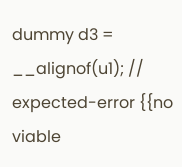dummy d3 = __alignof(u1); // expected-error {{no viable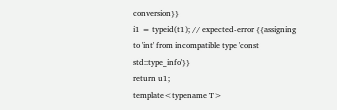conversion}}
i1 = typeid(t1); // expected-error {{assigning to 'int' from incompatible type 'const std::type_info'}}
return u1;
template<typename T>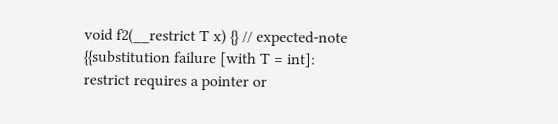void f2(__restrict T x) {} // expected-note {{substitution failure [with T = int]: restrict requires a pointer or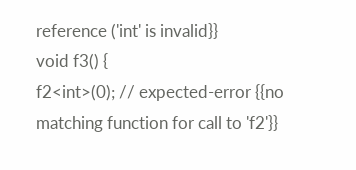reference ('int' is invalid}}
void f3() {
f2<int>(0); // expected-error {{no matching function for call to 'f2'}}